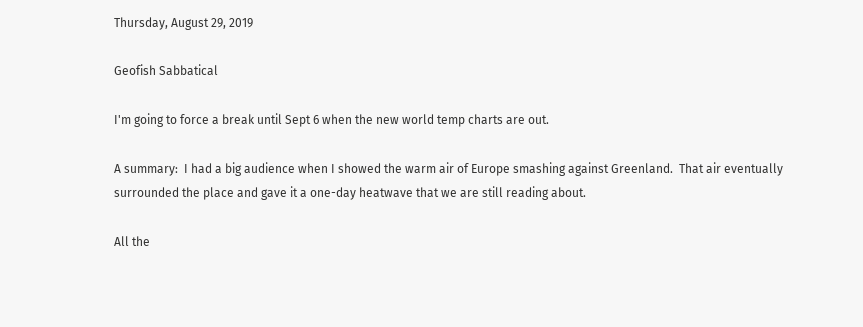Thursday, August 29, 2019

Geofish Sabbatical

I'm going to force a break until Sept 6 when the new world temp charts are out.

A summary:  I had a big audience when I showed the warm air of Europe smashing against Greenland.  That air eventually surrounded the place and gave it a one-day heatwave that we are still reading about.

All the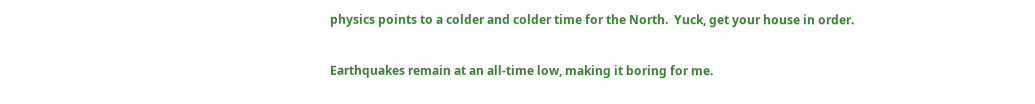physics points to a colder and colder time for the North.  Yuck, get your house in order.

Earthquakes remain at an all-time low, making it boring for me.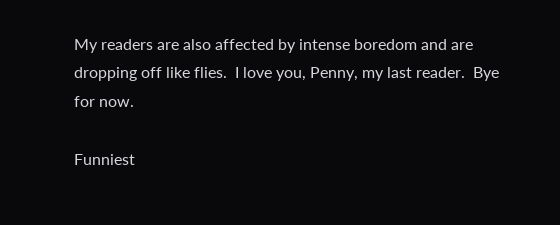My readers are also affected by intense boredom and are dropping off like flies.  I love you, Penny, my last reader.  Bye for now.

Funniest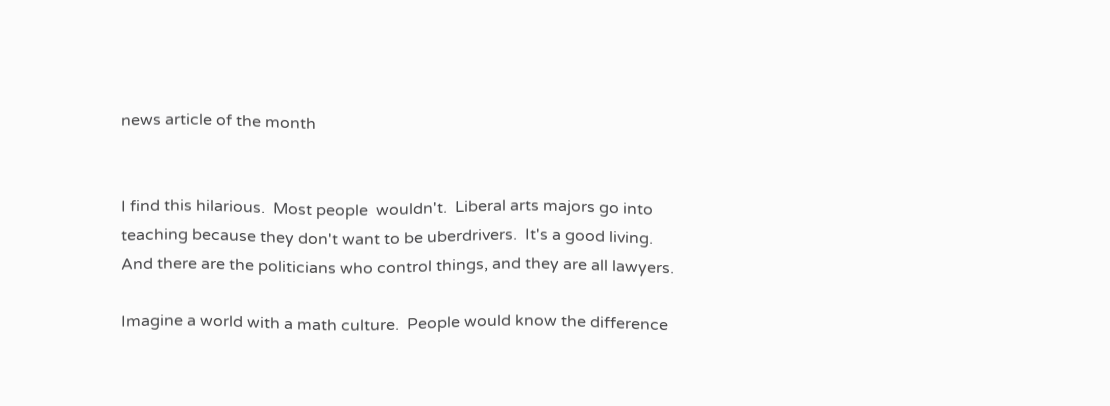news article of the month


I find this hilarious.  Most people  wouldn't.  Liberal arts majors go into teaching because they don't want to be uberdrivers.  It's a good living.  And there are the politicians who control things, and they are all lawyers.

Imagine a world with a math culture.  People would know the difference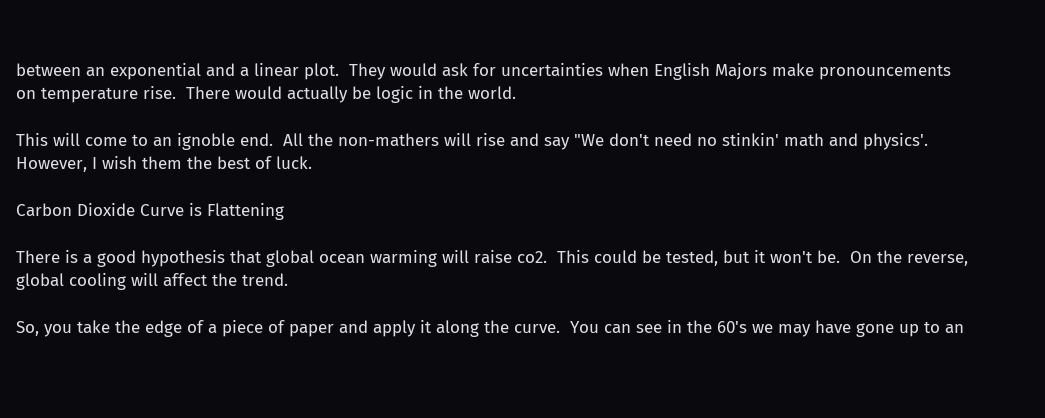between an exponential and a linear plot.  They would ask for uncertainties when English Majors make pronouncements on temperature rise.  There would actually be logic in the world.

This will come to an ignoble end.  All the non-mathers will rise and say "We don't need no stinkin' math and physics'.  However, I wish them the best of luck.

Carbon Dioxide Curve is Flattening

There is a good hypothesis that global ocean warming will raise co2.  This could be tested, but it won't be.  On the reverse, global cooling will affect the trend.

So, you take the edge of a piece of paper and apply it along the curve.  You can see in the 60's we may have gone up to an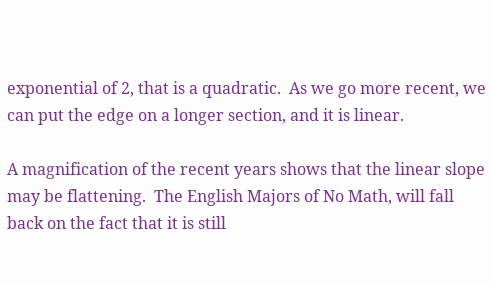exponential of 2, that is a quadratic.  As we go more recent, we can put the edge on a longer section, and it is linear.

A magnification of the recent years shows that the linear slope may be flattening.  The English Majors of No Math, will fall back on the fact that it is still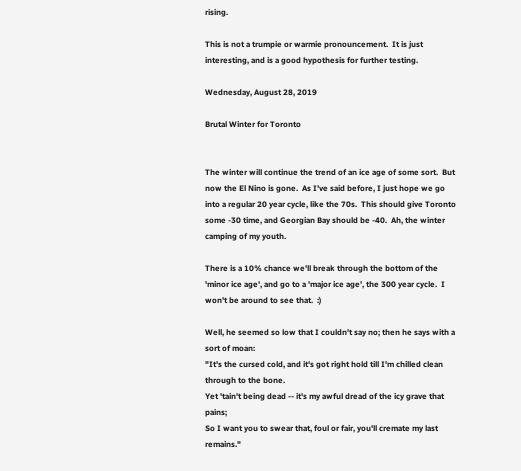rising.

This is not a trumpie or warmie pronouncement.  It is just interesting, and is a good hypothesis for further testing.

Wednesday, August 28, 2019

Brutal Winter for Toronto


The winter will continue the trend of an ice age of some sort.  But now the El Nino is gone.  As I've said before, I just hope we go into a regular 20 year cycle, like the 70s.  This should give Toronto some -30 time, and Georgian Bay should be -40.  Ah, the winter camping of my youth.

There is a 10% chance we'll break through the bottom of the 'minor ice age', and go to a 'major ice age', the 300 year cycle.  I won't be around to see that.  :)

Well, he seemed so low that I couldn't say no; then he says with a sort of moan:
"It's the cursed cold, and it's got right hold till I'm chilled clean through to the bone.
Yet 'tain't being dead -- it's my awful dread of the icy grave that pains;
So I want you to swear that, foul or fair, you'll cremate my last remains."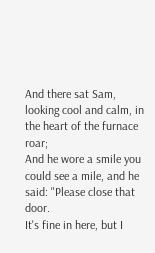And there sat Sam, looking cool and calm, in the heart of the furnace roar;
And he wore a smile you could see a mile, and he said: "Please close that door.
It's fine in here, but I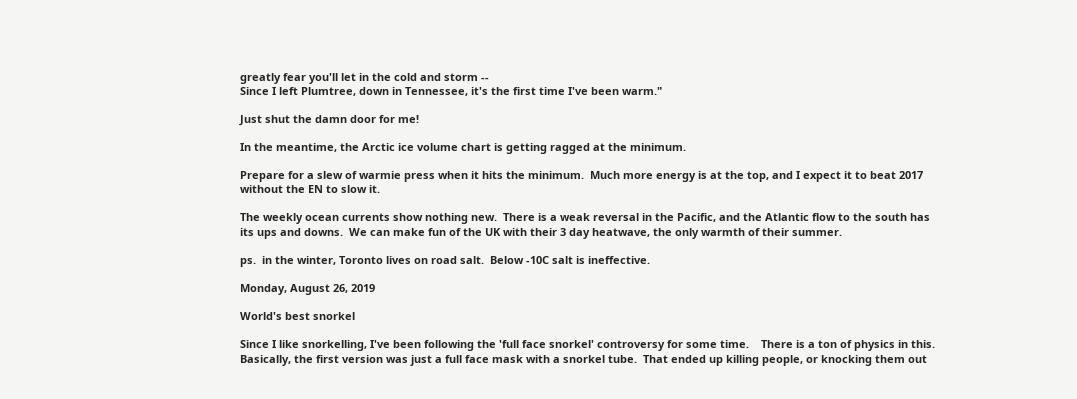greatly fear you'll let in the cold and storm --
Since I left Plumtree, down in Tennessee, it's the first time I've been warm."

Just shut the damn door for me!

In the meantime, the Arctic ice volume chart is getting ragged at the minimum.

Prepare for a slew of warmie press when it hits the minimum.  Much more energy is at the top, and I expect it to beat 2017 without the EN to slow it.

The weekly ocean currents show nothing new.  There is a weak reversal in the Pacific, and the Atlantic flow to the south has its ups and downs.  We can make fun of the UK with their 3 day heatwave, the only warmth of their summer.

ps.  in the winter, Toronto lives on road salt.  Below -10C salt is ineffective.

Monday, August 26, 2019

World's best snorkel

Since I like snorkelling, I've been following the 'full face snorkel' controversy for some time.    There is a ton of physics in this.  Basically, the first version was just a full face mask with a snorkel tube.  That ended up killing people, or knocking them out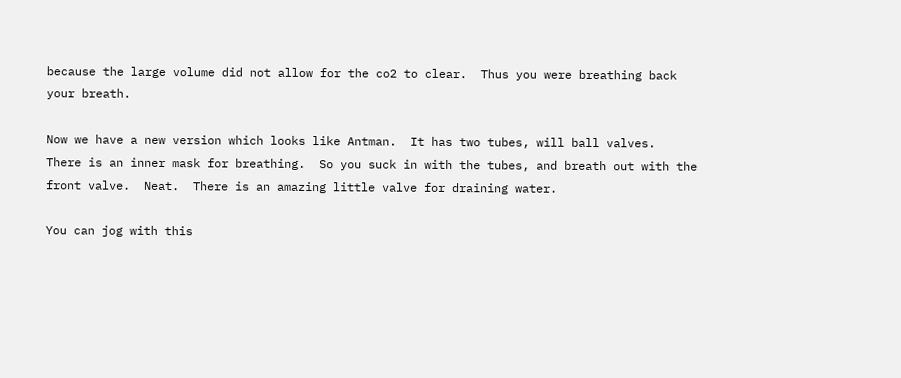because the large volume did not allow for the co2 to clear.  Thus you were breathing back your breath.

Now we have a new version which looks like Antman.  It has two tubes, will ball valves.  There is an inner mask for breathing.  So you suck in with the tubes, and breath out with the front valve.  Neat.  There is an amazing little valve for draining water.

You can jog with this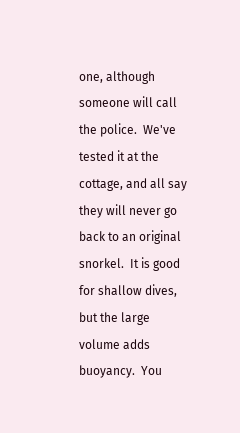one, although someone will call the police.  We've tested it at the cottage, and all say they will never go back to an original snorkel.  It is good for shallow dives, but the large volume adds buoyancy.  You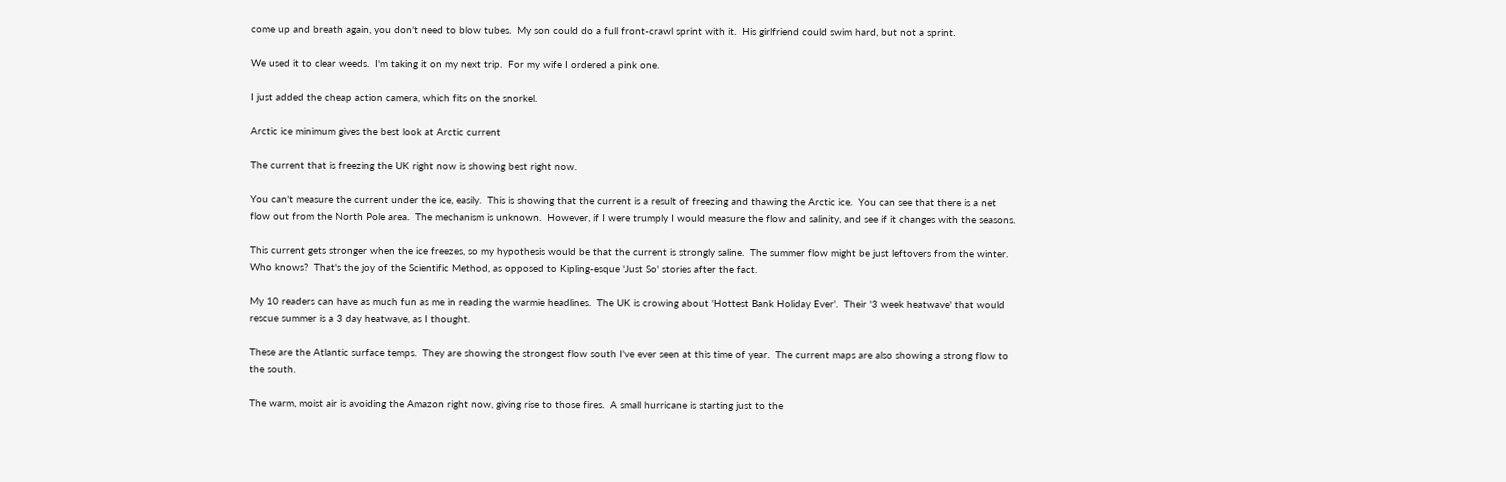come up and breath again, you don't need to blow tubes.  My son could do a full front-crawl sprint with it.  His girlfriend could swim hard, but not a sprint.

We used it to clear weeds.  I'm taking it on my next trip.  For my wife I ordered a pink one.

I just added the cheap action camera, which fits on the snorkel.

Arctic ice minimum gives the best look at Arctic current

The current that is freezing the UK right now is showing best right now.

You can't measure the current under the ice, easily.  This is showing that the current is a result of freezing and thawing the Arctic ice.  You can see that there is a net flow out from the North Pole area.  The mechanism is unknown.  However, if I were trumply I would measure the flow and salinity, and see if it changes with the seasons.

This current gets stronger when the ice freezes, so my hypothesis would be that the current is strongly saline.  The summer flow might be just leftovers from the winter.  Who knows?  That's the joy of the Scientific Method, as opposed to Kipling-esque 'Just So' stories after the fact.

My 10 readers can have as much fun as me in reading the warmie headlines.  The UK is crowing about 'Hottest Bank Holiday Ever'.  Their '3 week heatwave' that would rescue summer is a 3 day heatwave, as I thought.

These are the Atlantic surface temps.  They are showing the strongest flow south I've ever seen at this time of year.  The current maps are also showing a strong flow to the south.

The warm, moist air is avoiding the Amazon right now, giving rise to those fires.  A small hurricane is starting just to the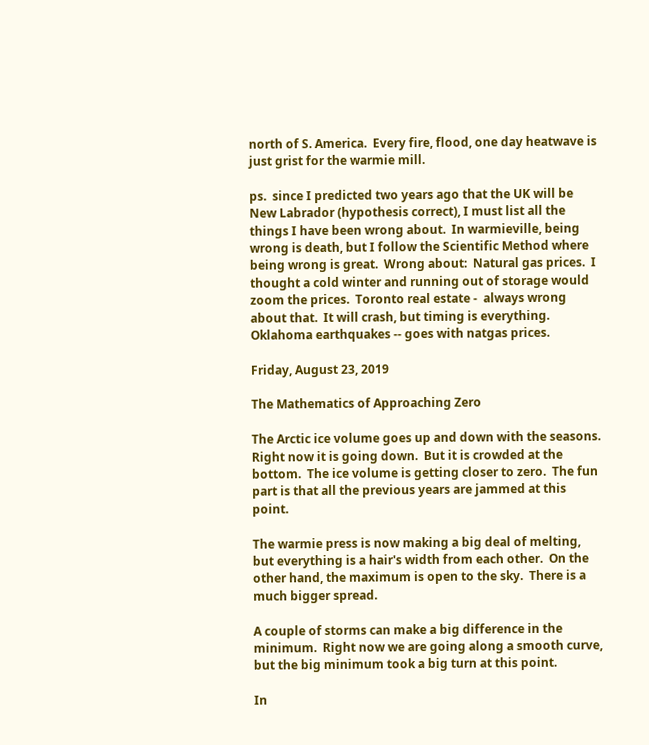north of S. America.  Every fire, flood, one day heatwave is just grist for the warmie mill.

ps.  since I predicted two years ago that the UK will be New Labrador (hypothesis correct), I must list all the things I have been wrong about.  In warmieville, being wrong is death, but I follow the Scientific Method where being wrong is great.  Wrong about:  Natural gas prices.  I thought a cold winter and running out of storage would zoom the prices.  Toronto real estate -  always wrong about that.  It will crash, but timing is everything.  Oklahoma earthquakes -- goes with natgas prices.

Friday, August 23, 2019

The Mathematics of Approaching Zero

The Arctic ice volume goes up and down with the seasons.  Right now it is going down.  But it is crowded at the bottom.  The ice volume is getting closer to zero.  The fun part is that all the previous years are jammed at this point.

The warmie press is now making a big deal of melting, but everything is a hair's width from each other.  On the other hand, the maximum is open to the sky.  There is a much bigger spread.

A couple of storms can make a big difference in the minimum.  Right now we are going along a smooth curve, but the big minimum took a big turn at this point.

In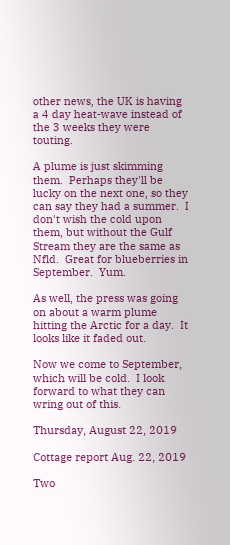other news, the UK is having a 4 day heat-wave instead of the 3 weeks they were touting.

A plume is just skimming them.  Perhaps they'll be lucky on the next one, so they can say they had a summer.  I don't wish the cold upon them, but without the Gulf Stream they are the same as Nfld.  Great for blueberries in September.  Yum.

As well, the press was going on about a warm plume hitting the Arctic for a day.  It looks like it faded out.

Now we come to September, which will be cold.  I look forward to what they can wring out of this.

Thursday, August 22, 2019

Cottage report Aug. 22, 2019

Two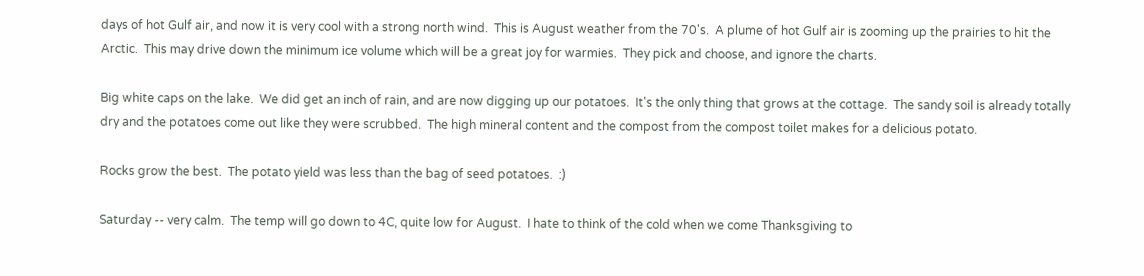days of hot Gulf air, and now it is very cool with a strong north wind.  This is August weather from the 70's.  A plume of hot Gulf air is zooming up the prairies to hit the Arctic.  This may drive down the minimum ice volume which will be a great joy for warmies.  They pick and choose, and ignore the charts.

Big white caps on the lake.  We did get an inch of rain, and are now digging up our potatoes.  It's the only thing that grows at the cottage.  The sandy soil is already totally dry and the potatoes come out like they were scrubbed.  The high mineral content and the compost from the compost toilet makes for a delicious potato.

Rocks grow the best.  The potato yield was less than the bag of seed potatoes.  :)

Saturday -- very calm.  The temp will go down to 4C, quite low for August.  I hate to think of the cold when we come Thanksgiving to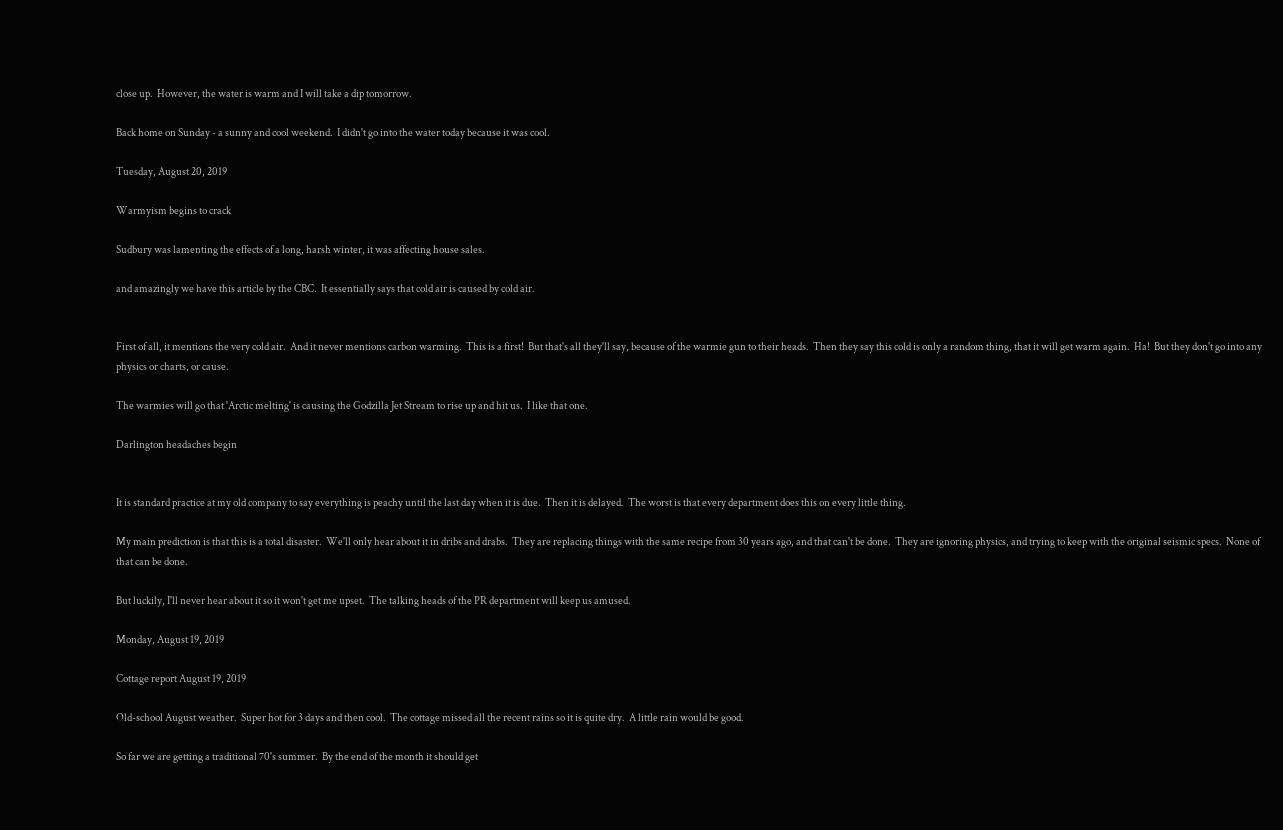close up.  However, the water is warm and I will take a dip tomorrow.

Back home on Sunday - a sunny and cool weekend.  I didn't go into the water today because it was cool.

Tuesday, August 20, 2019

Warmyism begins to crack

Sudbury was lamenting the effects of a long, harsh winter, it was affecting house sales.

and amazingly we have this article by the CBC.  It essentially says that cold air is caused by cold air.


First of all, it mentions the very cold air.  And it never mentions carbon warming.  This is a first!  But that's all they'll say, because of the warmie gun to their heads.  Then they say this cold is only a random thing, that it will get warm again.  Ha!  But they don't go into any physics or charts, or cause.

The warmies will go that 'Arctic melting' is causing the Godzilla Jet Stream to rise up and hit us.  I like that one.

Darlington headaches begin


It is standard practice at my old company to say everything is peachy until the last day when it is due.  Then it is delayed.  The worst is that every department does this on every little thing.

My main prediction is that this is a total disaster.  We'll only hear about it in dribs and drabs.  They are replacing things with the same recipe from 30 years ago, and that can't be done.  They are ignoring physics, and trying to keep with the original seismic specs.  None of that can be done.

But luckily, I'll never hear about it so it won't get me upset.  The talking heads of the PR department will keep us amused.

Monday, August 19, 2019

Cottage report August 19, 2019

Old-school August weather.  Super hot for 3 days and then cool.  The cottage missed all the recent rains so it is quite dry.  A little rain would be good.

So far we are getting a traditional 70's summer.  By the end of the month it should get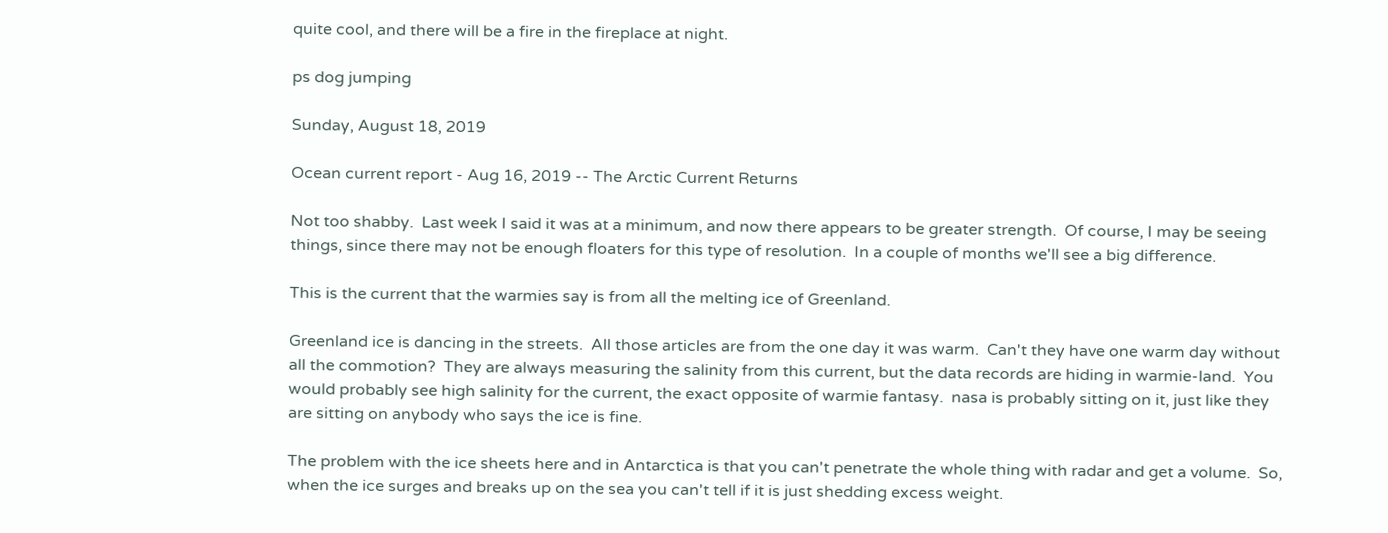quite cool, and there will be a fire in the fireplace at night.

ps dog jumping

Sunday, August 18, 2019

Ocean current report - Aug 16, 2019 -- The Arctic Current Returns

Not too shabby.  Last week I said it was at a minimum, and now there appears to be greater strength.  Of course, I may be seeing things, since there may not be enough floaters for this type of resolution.  In a couple of months we'll see a big difference.

This is the current that the warmies say is from all the melting ice of Greenland.

Greenland ice is dancing in the streets.  All those articles are from the one day it was warm.  Can't they have one warm day without all the commotion?  They are always measuring the salinity from this current, but the data records are hiding in warmie-land.  You would probably see high salinity for the current, the exact opposite of warmie fantasy.  nasa is probably sitting on it, just like they are sitting on anybody who says the ice is fine.

The problem with the ice sheets here and in Antarctica is that you can't penetrate the whole thing with radar and get a volume.  So, when the ice surges and breaks up on the sea you can't tell if it is just shedding excess weight.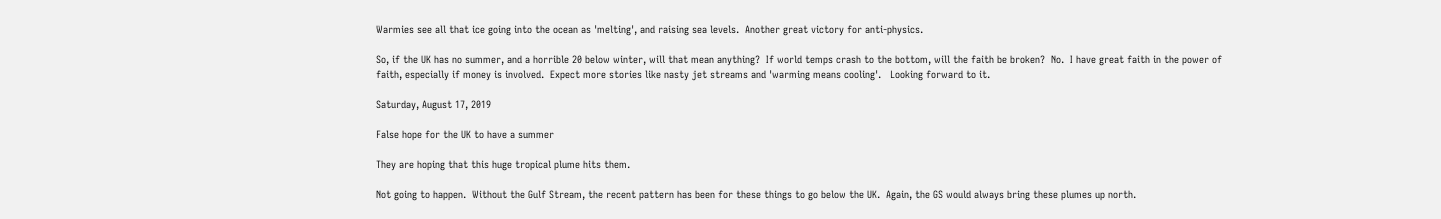Warmies see all that ice going into the ocean as 'melting', and raising sea levels.  Another great victory for anti-physics.

So, if the UK has no summer, and a horrible 20 below winter, will that mean anything?  If world temps crash to the bottom, will the faith be broken?  No.  I have great faith in the power of faith, especially if money is involved.  Expect more stories like nasty jet streams and 'warming means cooling'.   Looking forward to it.

Saturday, August 17, 2019

False hope for the UK to have a summer

They are hoping that this huge tropical plume hits them.

Not going to happen.  Without the Gulf Stream, the recent pattern has been for these things to go below the UK.  Again, the GS would always bring these plumes up north.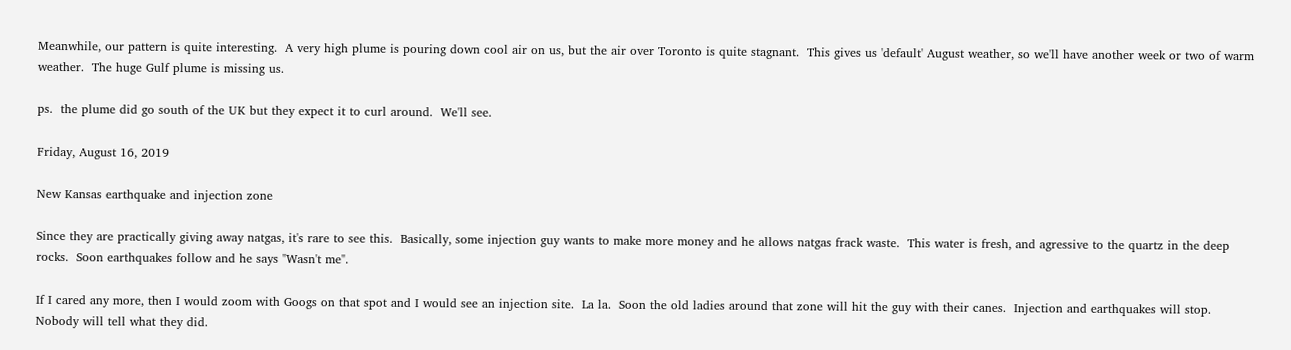Meanwhile, our pattern is quite interesting.  A very high plume is pouring down cool air on us, but the air over Toronto is quite stagnant.  This gives us 'default' August weather, so we'll have another week or two of warm weather.  The huge Gulf plume is missing us.

ps.  the plume did go south of the UK but they expect it to curl around.  We'll see.

Friday, August 16, 2019

New Kansas earthquake and injection zone

Since they are practically giving away natgas, it's rare to see this.  Basically, some injection guy wants to make more money and he allows natgas frack waste.  This water is fresh, and agressive to the quartz in the deep rocks.  Soon earthquakes follow and he says "Wasn't me".

If I cared any more, then I would zoom with Googs on that spot and I would see an injection site.  La la.  Soon the old ladies around that zone will hit the guy with their canes.  Injection and earthquakes will stop.  Nobody will tell what they did.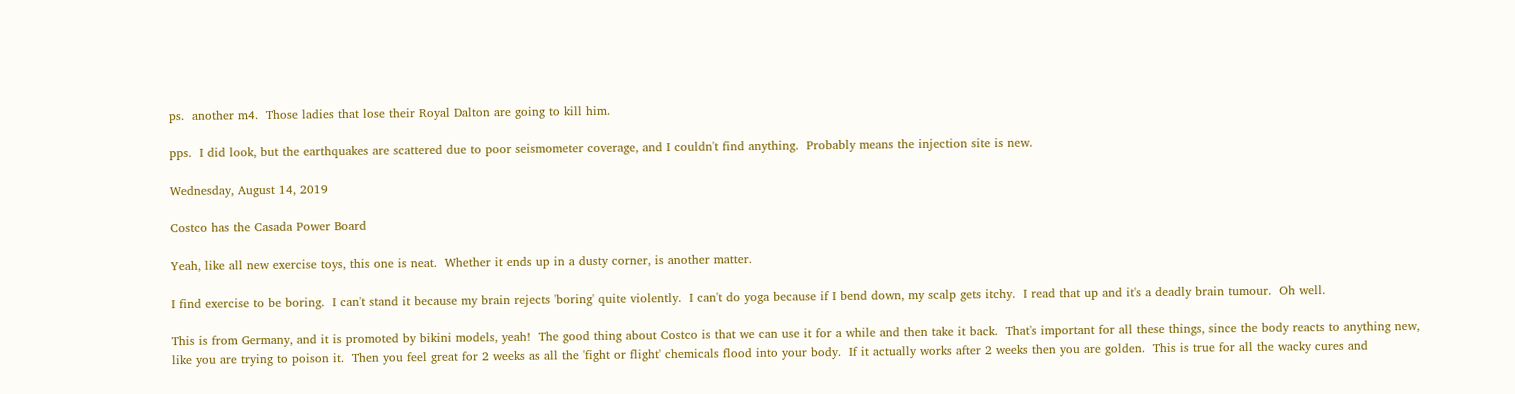ps.  another m4.  Those ladies that lose their Royal Dalton are going to kill him.

pps.  I did look, but the earthquakes are scattered due to poor seismometer coverage, and I couldn't find anything.  Probably means the injection site is new.

Wednesday, August 14, 2019

Costco has the Casada Power Board

Yeah, like all new exercise toys, this one is neat.  Whether it ends up in a dusty corner, is another matter.

I find exercise to be boring.  I can't stand it because my brain rejects 'boring' quite violently.  I can't do yoga because if I bend down, my scalp gets itchy.  I read that up and it's a deadly brain tumour.  Oh well.

This is from Germany, and it is promoted by bikini models, yeah!  The good thing about Costco is that we can use it for a while and then take it back.  That's important for all these things, since the body reacts to anything new, like you are trying to poison it.  Then you feel great for 2 weeks as all the 'fight or flight' chemicals flood into your body.  If it actually works after 2 weeks then you are golden.  This is true for all the wacky cures and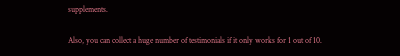supplements.

Also, you can collect a huge number of testimonials if it only works for 1 out of 10.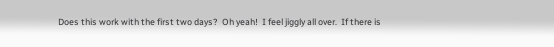Does this work with the first two days?  Oh yeah!  I feel jiggly all over.  If there is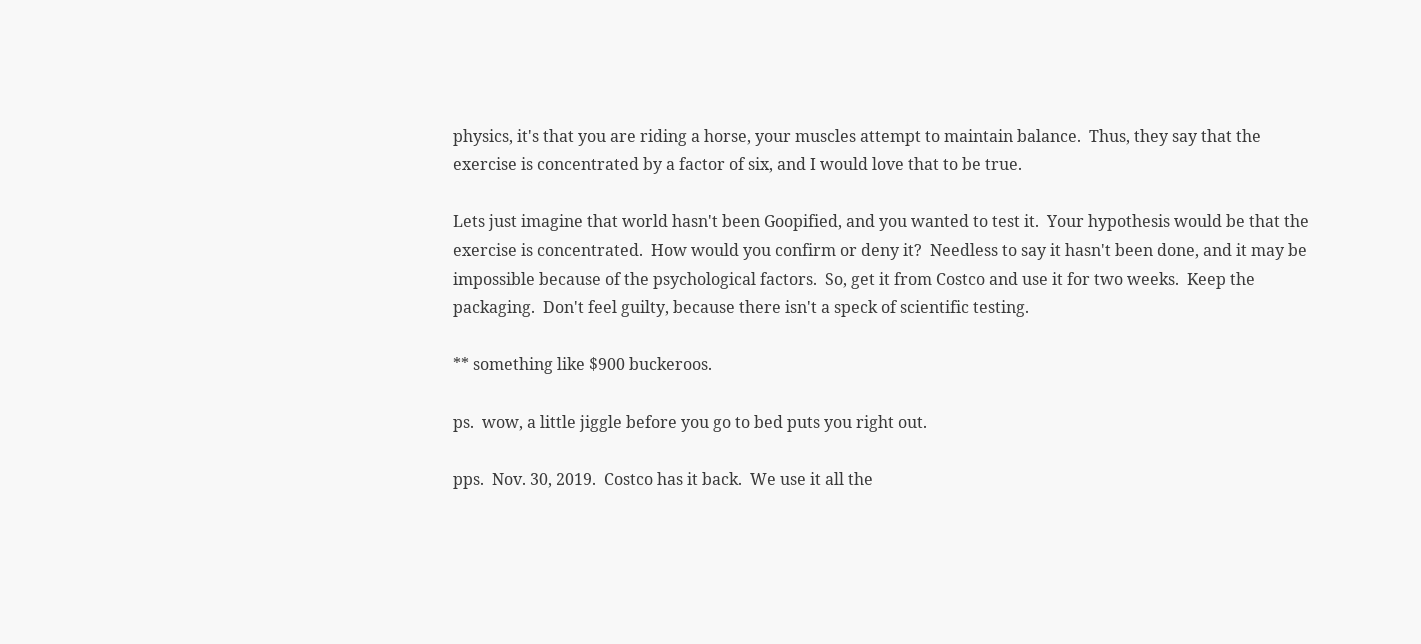physics, it's that you are riding a horse, your muscles attempt to maintain balance.  Thus, they say that the exercise is concentrated by a factor of six, and I would love that to be true.

Lets just imagine that world hasn't been Goopified, and you wanted to test it.  Your hypothesis would be that the exercise is concentrated.  How would you confirm or deny it?  Needless to say it hasn't been done, and it may be impossible because of the psychological factors.  So, get it from Costco and use it for two weeks.  Keep the packaging.  Don't feel guilty, because there isn't a speck of scientific testing.

** something like $900 buckeroos.

ps.  wow, a little jiggle before you go to bed puts you right out.

pps.  Nov. 30, 2019.  Costco has it back.  We use it all the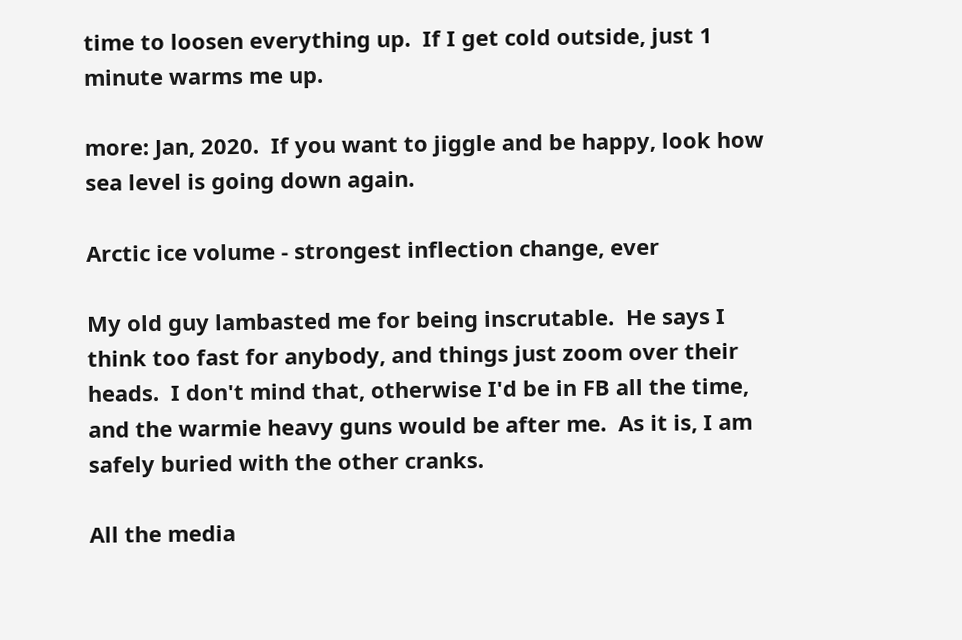time to loosen everything up.  If I get cold outside, just 1 minute warms me up.

more: Jan, 2020.  If you want to jiggle and be happy, look how sea level is going down again.

Arctic ice volume - strongest inflection change, ever

My old guy lambasted me for being inscrutable.  He says I think too fast for anybody, and things just zoom over their heads.  I don't mind that, otherwise I'd be in FB all the time, and the warmie heavy guns would be after me.  As it is, I am safely buried with the other cranks.

All the media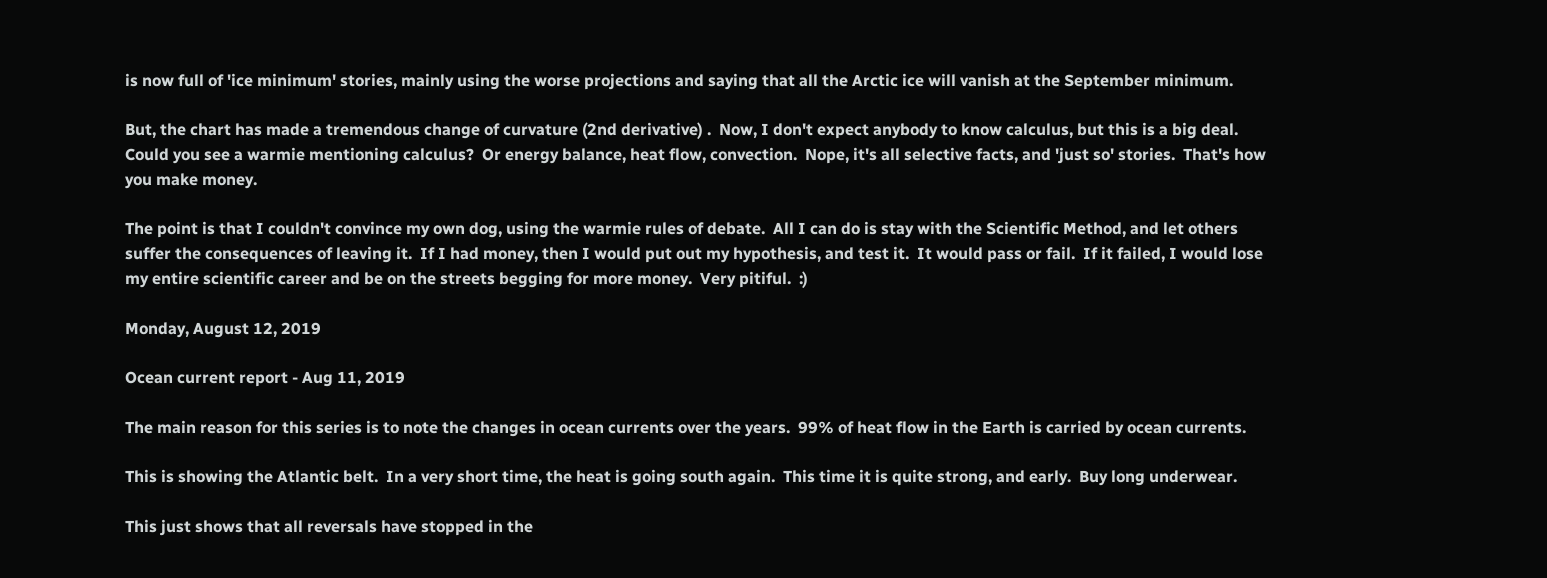is now full of 'ice minimum' stories, mainly using the worse projections and saying that all the Arctic ice will vanish at the September minimum.

But, the chart has made a tremendous change of curvature (2nd derivative) .  Now, I don't expect anybody to know calculus, but this is a big deal.  Could you see a warmie mentioning calculus?  Or energy balance, heat flow, convection.  Nope, it's all selective facts, and 'just so' stories.  That's how you make money.

The point is that I couldn't convince my own dog, using the warmie rules of debate.  All I can do is stay with the Scientific Method, and let others suffer the consequences of leaving it.  If I had money, then I would put out my hypothesis, and test it.  It would pass or fail.  If it failed, I would lose my entire scientific career and be on the streets begging for more money.  Very pitiful.  :)

Monday, August 12, 2019

Ocean current report - Aug 11, 2019

The main reason for this series is to note the changes in ocean currents over the years.  99% of heat flow in the Earth is carried by ocean currents.

This is showing the Atlantic belt.  In a very short time, the heat is going south again.  This time it is quite strong, and early.  Buy long underwear.

This just shows that all reversals have stopped in the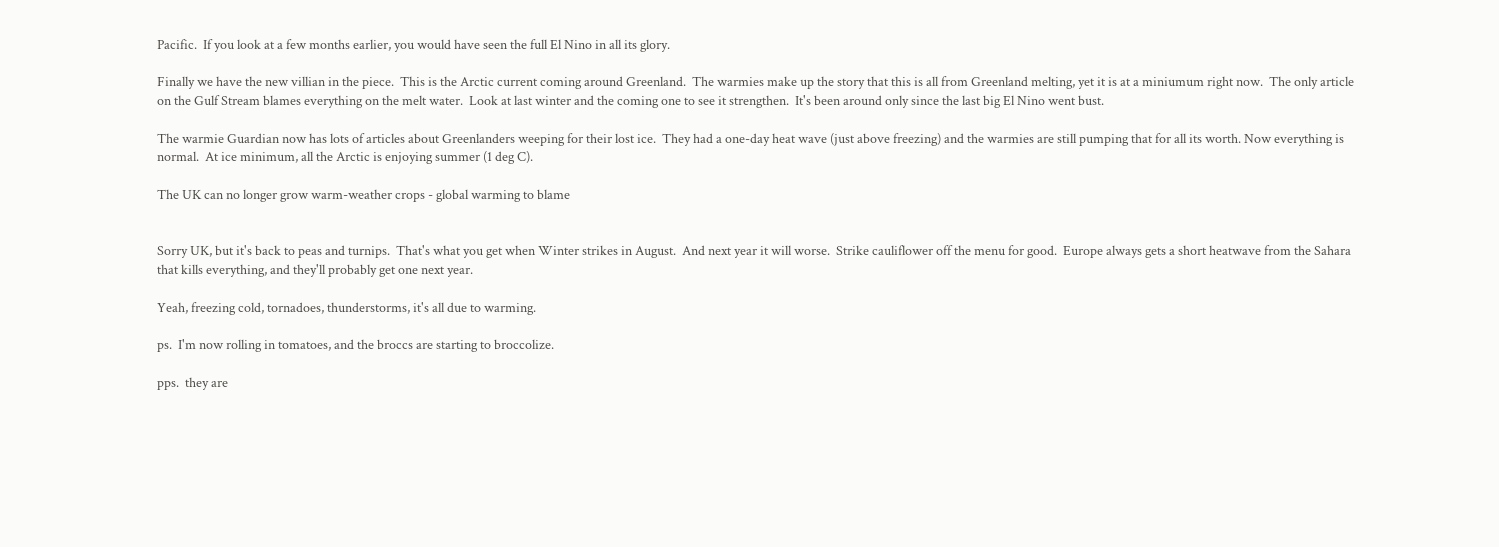Pacific.  If you look at a few months earlier, you would have seen the full El Nino in all its glory.

Finally we have the new villian in the piece.  This is the Arctic current coming around Greenland.  The warmies make up the story that this is all from Greenland melting, yet it is at a miniumum right now.  The only article on the Gulf Stream blames everything on the melt water.  Look at last winter and the coming one to see it strengthen.  It's been around only since the last big El Nino went bust.

The warmie Guardian now has lots of articles about Greenlanders weeping for their lost ice.  They had a one-day heat wave (just above freezing) and the warmies are still pumping that for all its worth. Now everything is normal.  At ice minimum, all the Arctic is enjoying summer (1 deg C).

The UK can no longer grow warm-weather crops - global warming to blame


Sorry UK, but it's back to peas and turnips.  That's what you get when Winter strikes in August.  And next year it will worse.  Strike cauliflower off the menu for good.  Europe always gets a short heatwave from the Sahara that kills everything, and they'll probably get one next year.

Yeah, freezing cold, tornadoes, thunderstorms, it's all due to warming.

ps.  I'm now rolling in tomatoes, and the broccs are starting to broccolize.

pps.  they are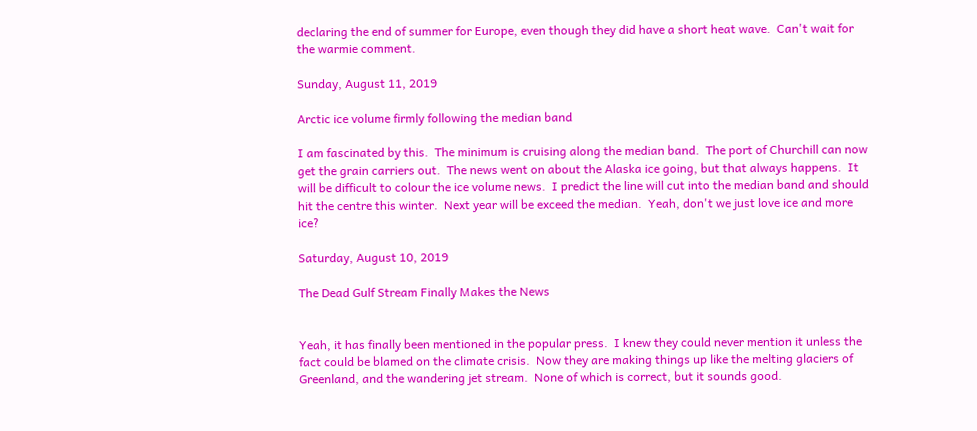declaring the end of summer for Europe, even though they did have a short heat wave.  Can't wait for the warmie comment.

Sunday, August 11, 2019

Arctic ice volume firmly following the median band

I am fascinated by this.  The minimum is cruising along the median band.  The port of Churchill can now get the grain carriers out.  The news went on about the Alaska ice going, but that always happens.  It will be difficult to colour the ice volume news.  I predict the line will cut into the median band and should hit the centre this winter.  Next year will be exceed the median.  Yeah, don't we just love ice and more ice?

Saturday, August 10, 2019

The Dead Gulf Stream Finally Makes the News


Yeah, it has finally been mentioned in the popular press.  I knew they could never mention it unless the fact could be blamed on the climate crisis.  Now they are making things up like the melting glaciers of Greenland, and the wandering jet stream.  None of which is correct, but it sounds good.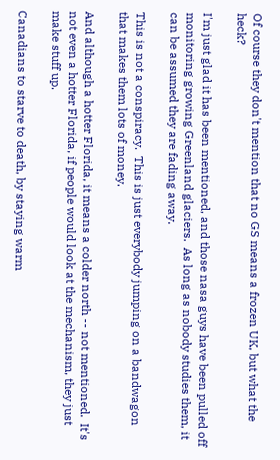Of course they don't mention that no GS means a frozen UK, but what the heck?

I'm just glad it has been mentioned, and those nasa guys have been pulled off monitoring growing Greenland glaciers.  As long as nobody studies them, it can be assumed they are fading away.

This is not a conspiracy.  This is just everybody jumping on a bandwagon that makes them lots of money.

And although a hotter Florida, it means a colder north -- not mentioned.  It's not even a hotter Florida, if people would look at the mechanism, they just make stuff up.

Canadians to starve to death, by staying warm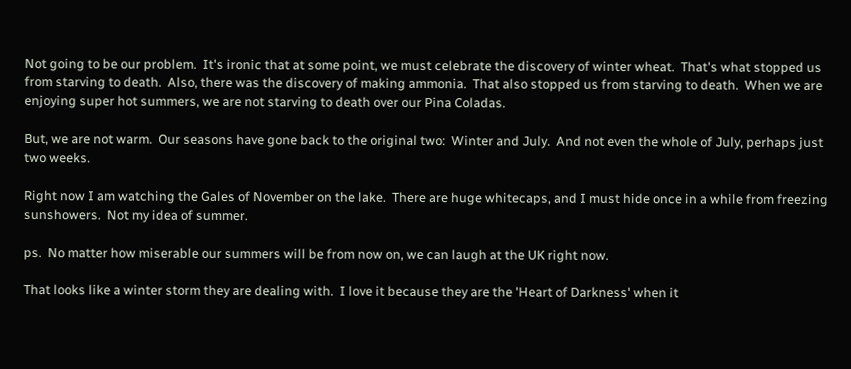Not going to be our problem.  It's ironic that at some point, we must celebrate the discovery of winter wheat.  That's what stopped us from starving to death.  Also, there was the discovery of making ammonia.  That also stopped us from starving to death.  When we are enjoying super hot summers, we are not starving to death over our Pina Coladas.

But, we are not warm.  Our seasons have gone back to the original two:  Winter and July.  And not even the whole of July, perhaps just two weeks.

Right now I am watching the Gales of November on the lake.  There are huge whitecaps, and I must hide once in a while from freezing sunshowers.  Not my idea of summer.

ps.  No matter how miserable our summers will be from now on, we can laugh at the UK right now.

That looks like a winter storm they are dealing with.  I love it because they are the 'Heart of Darkness' when it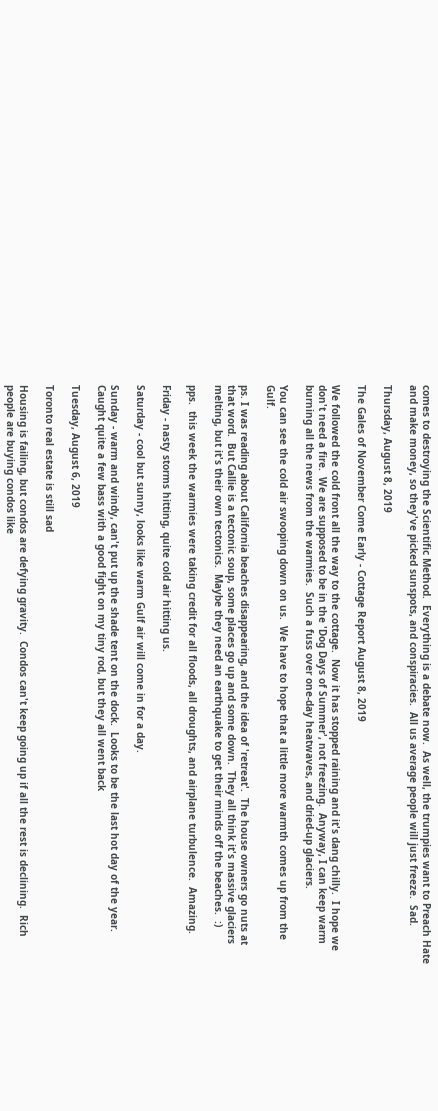comes to destroying the Scientific Method.  Everything is a debate now.  As well, the trumpies want to Preach Hate and make money, so they've picked sunspots, and conspiracies.  All us average people will just freeze.  Sad.

Thursday, August 8, 2019

The Gales of November Come Early - Cottage Report August 8, 2019

We followed the cold front all the way to the cottage.  Now it has stopped raining and it's dang chilly.  I hope we don't need a fire.  We are supposed to be in the 'Dog Days of Summer', not freezing.  Anyway, I can keep warm burning all the news from the warmies.  Such a fuss over one-day heatwaves, and dried-up glaciers.

You can see the cold air swooping down on us.  We have to hope that a little more warmth comes up from the Gulf.

ps. I was reading about California beaches disappearing, and the idea of 'retreat'.  The house owners go nuts at that word.  But Callie is a tectonic soup, some places go up and some down.  They all think it's massive glaciers melting, but it's their own tectonics.  Maybe they need an earthquake to get their minds off the beaches.  :)

pps.  this week the warmies were taking credit for all floods, all droughts, and airplane turbulence.  Amazing.

Friday - nasty storms hitting, quite cold air hitting us.

Saturday - cool but sunny, looks like warm Gulf air will come in for a day.

Sunday - warm and windy, can't put up the shade tent on the dock.  Looks to be the last hot day of the year.  Caught quite a few bass with a good fight on my tiny rod, but they all went back

Tuesday, August 6, 2019

Toronto real estate is still sad

Housing is failing, but condos are defying gravity.  Condos can't keep going up if all the rest is declining.  Rich people are buying condos like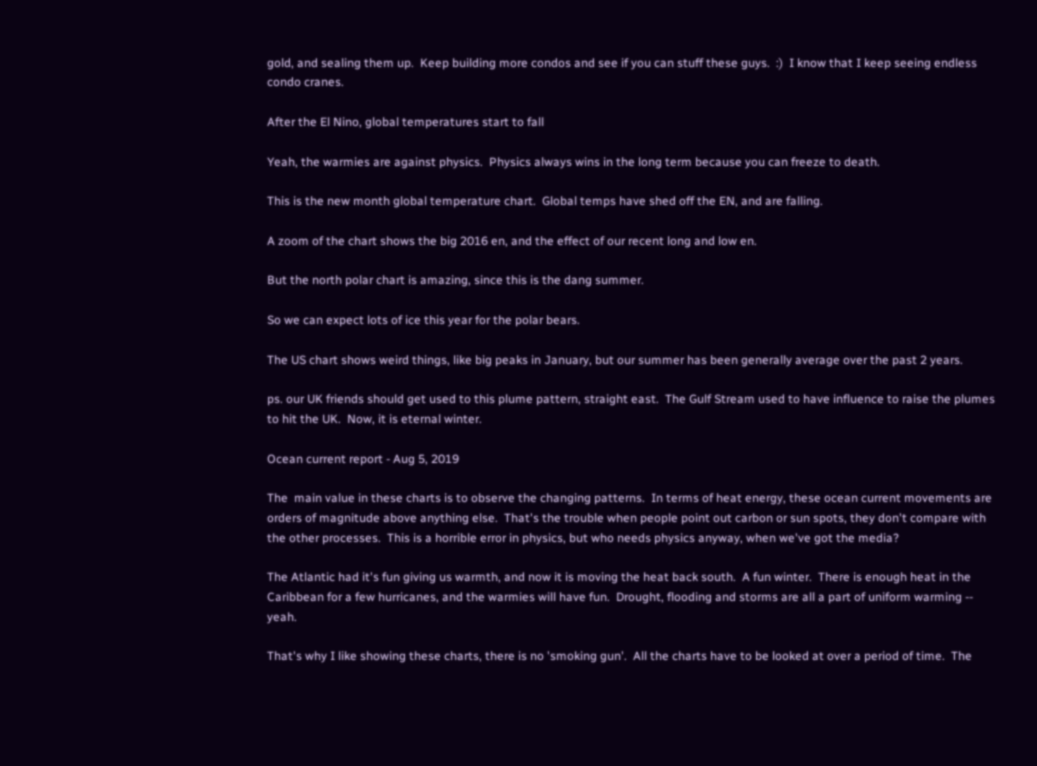gold, and sealing them up.  Keep building more condos and see if you can stuff these guys.  :)  I know that I keep seeing endless condo cranes.

After the El Nino, global temperatures start to fall

Yeah, the warmies are against physics.  Physics always wins in the long term because you can freeze to death.

This is the new month global temperature chart.  Global temps have shed off the EN, and are falling.

A zoom of the chart shows the big 2016 en, and the effect of our recent long and low en.

But the north polar chart is amazing, since this is the dang summer.

So we can expect lots of ice this year for the polar bears.

The US chart shows weird things, like big peaks in January, but our summer has been generally average over the past 2 years.

ps. our UK friends should get used to this plume pattern, straight east.  The Gulf Stream used to have influence to raise the plumes to hit the UK.  Now, it is eternal winter.

Ocean current report - Aug 5, 2019

The  main value in these charts is to observe the changing patterns.  In terms of heat energy, these ocean current movements are orders of magnitude above anything else.  That's the trouble when people point out carbon or sun spots, they don't compare with the other processes.  This is a horrible error in physics, but who needs physics anyway, when we've got the media?

The Atlantic had it's fun giving us warmth, and now it is moving the heat back south.  A fun winter.  There is enough heat in the Caribbean for a few hurricanes, and the warmies will have fun.  Drought, flooding and storms are all a part of uniform warming -- yeah.

That's why I like showing these charts, there is no 'smoking gun'.  All the charts have to be looked at over a period of time.  The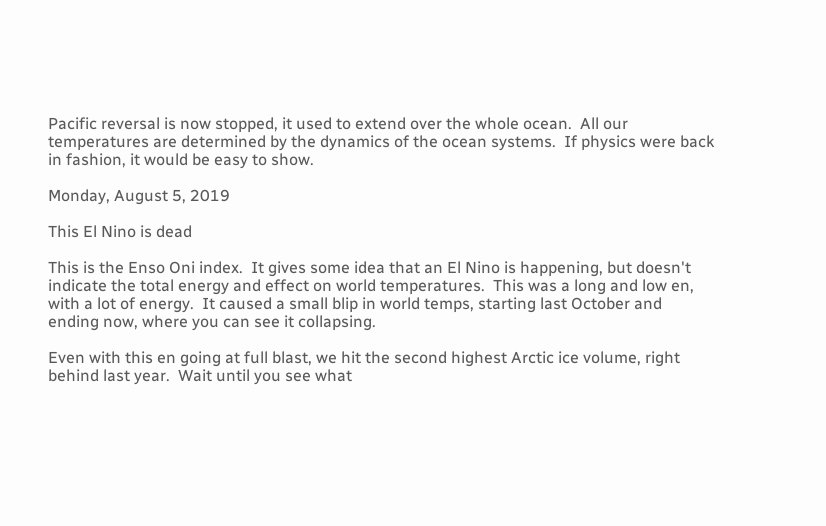Pacific reversal is now stopped, it used to extend over the whole ocean.  All our temperatures are determined by the dynamics of the ocean systems.  If physics were back in fashion, it would be easy to show.

Monday, August 5, 2019

This El Nino is dead

This is the Enso Oni index.  It gives some idea that an El Nino is happening, but doesn't indicate the total energy and effect on world temperatures.  This was a long and low en, with a lot of energy.  It caused a small blip in world temps, starting last October and ending now, where you can see it collapsing.

Even with this en going at full blast, we hit the second highest Arctic ice volume, right behind last year.  Wait until you see what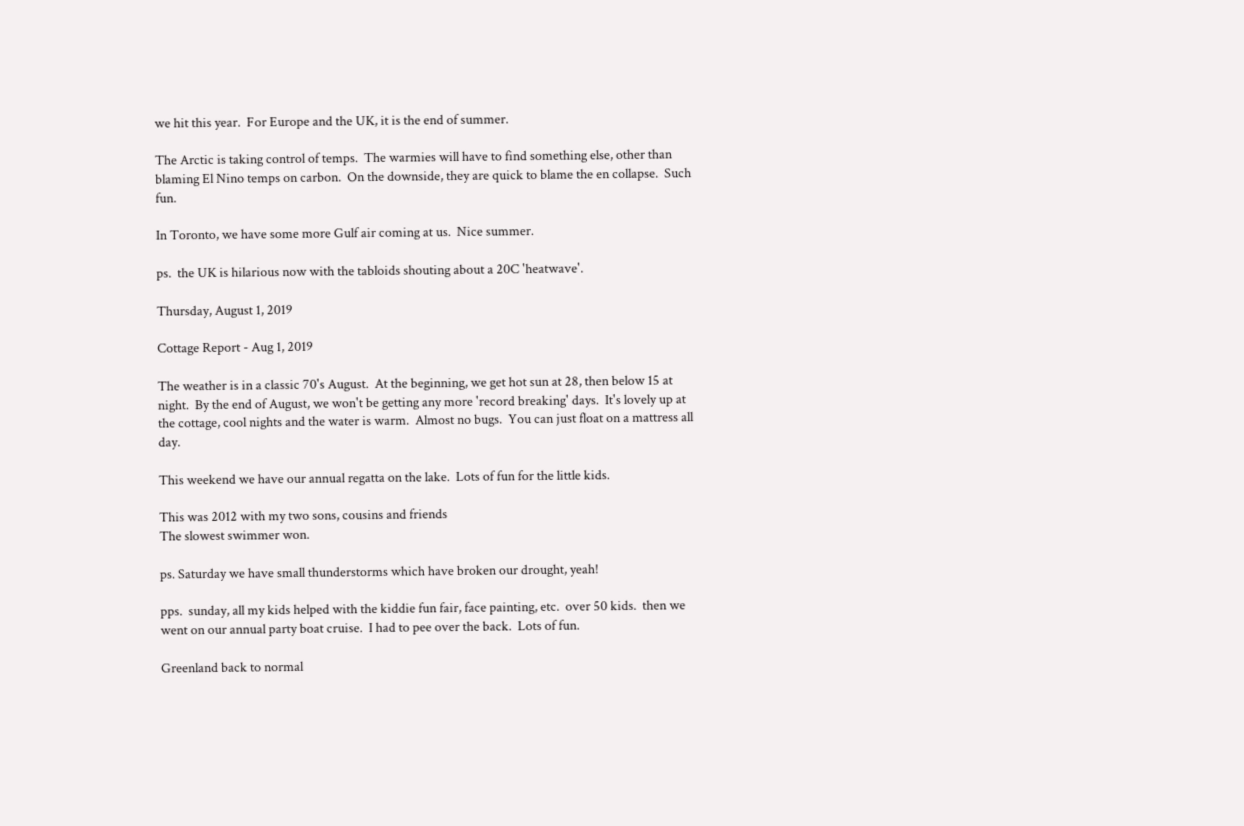we hit this year.  For Europe and the UK, it is the end of summer.

The Arctic is taking control of temps.  The warmies will have to find something else, other than blaming El Nino temps on carbon.  On the downside, they are quick to blame the en collapse.  Such fun.

In Toronto, we have some more Gulf air coming at us.  Nice summer.

ps.  the UK is hilarious now with the tabloids shouting about a 20C 'heatwave'.

Thursday, August 1, 2019

Cottage Report - Aug 1, 2019

The weather is in a classic 70's August.  At the beginning, we get hot sun at 28, then below 15 at night.  By the end of August, we won't be getting any more 'record breaking' days.  It's lovely up at the cottage, cool nights and the water is warm.  Almost no bugs.  You can just float on a mattress all day.

This weekend we have our annual regatta on the lake.  Lots of fun for the little kids.

This was 2012 with my two sons, cousins and friends
The slowest swimmer won.

ps. Saturday we have small thunderstorms which have broken our drought, yeah!

pps.  sunday, all my kids helped with the kiddie fun fair, face painting, etc.  over 50 kids.  then we went on our annual party boat cruise.  I had to pee over the back.  Lots of fun.

Greenland back to normal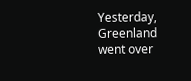Yesterday, Greenland went over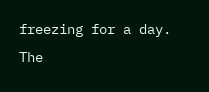freezing for a day.  The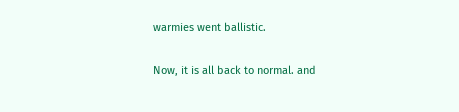warmies went ballistic.

Now, it is all back to normal. and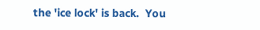the 'ice lock' is back.  You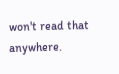won't read that anywhere.